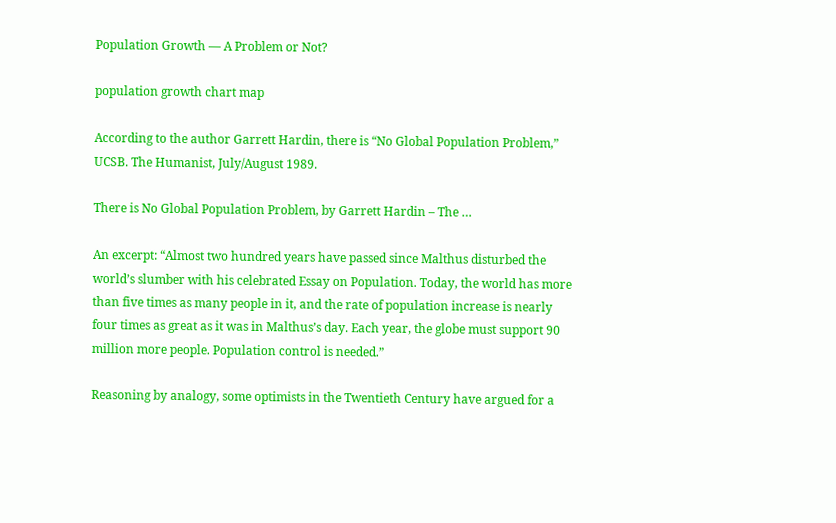Population Growth — A Problem or Not?

population growth chart map

According to the author Garrett Hardin, there is “No Global Population Problem,” UCSB. The Humanist, July/August 1989.

There is No Global Population Problem, by Garrett Hardin – The …

An excerpt: “Almost two hundred years have passed since Malthus disturbed the world’s slumber with his celebrated Essay on Population. Today, the world has more than five times as many people in it, and the rate of population increase is nearly four times as great as it was in Malthus’s day. Each year, the globe must support 90 million more people. Population control is needed.”

Reasoning by analogy, some optimists in the Twentieth Century have argued for a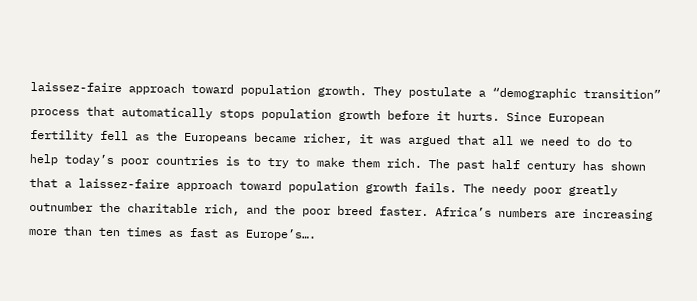laissez-faire approach toward population growth. They postulate a “demographic transition” process that automatically stops population growth before it hurts. Since European fertility fell as the Europeans became richer, it was argued that all we need to do to help today’s poor countries is to try to make them rich. The past half century has shown that a laissez-faire approach toward population growth fails. The needy poor greatly outnumber the charitable rich, and the poor breed faster. Africa’s numbers are increasing more than ten times as fast as Europe’s….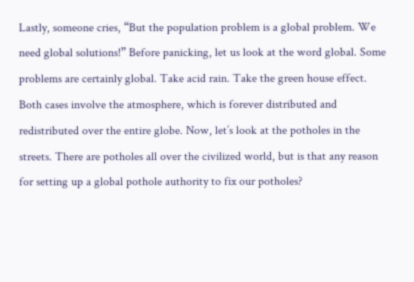Lastly, someone cries, “But the population problem is a global problem. We need global solutions!” Before panicking, let us look at the word global. Some problems are certainly global. Take acid rain. Take the green house effect. Both cases involve the atmosphere, which is forever distributed and redistributed over the entire globe. Now, let’s look at the potholes in the streets. There are potholes all over the civilized world, but is that any reason for setting up a global pothole authority to fix our potholes?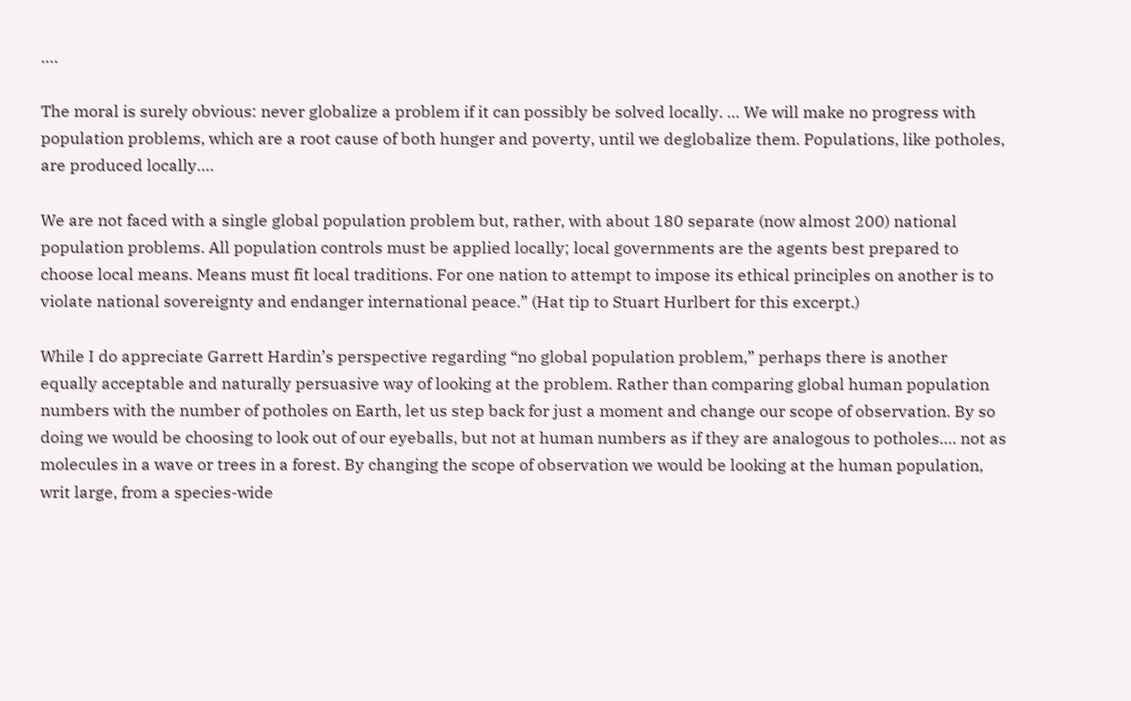….

The moral is surely obvious: never globalize a problem if it can possibly be solved locally. … We will make no progress with population problems, which are a root cause of both hunger and poverty, until we deglobalize them. Populations, like potholes, are produced locally….

We are not faced with a single global population problem but, rather, with about 180 separate (now almost 200) national population problems. All population controls must be applied locally; local governments are the agents best prepared to choose local means. Means must fit local traditions. For one nation to attempt to impose its ethical principles on another is to violate national sovereignty and endanger international peace.” (Hat tip to Stuart Hurlbert for this excerpt.)

While I do appreciate Garrett Hardin’s perspective regarding “no global population problem,” perhaps there is another equally acceptable and naturally persuasive way of looking at the problem. Rather than comparing global human population numbers with the number of potholes on Earth, let us step back for just a moment and change our scope of observation. By so doing we would be choosing to look out of our eyeballs, but not at human numbers as if they are analogous to potholes…. not as molecules in a wave or trees in a forest. By changing the scope of observation we would be looking at the human population, writ large, from a species-wide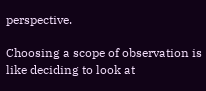perspective.

Choosing a scope of observation is like deciding to look at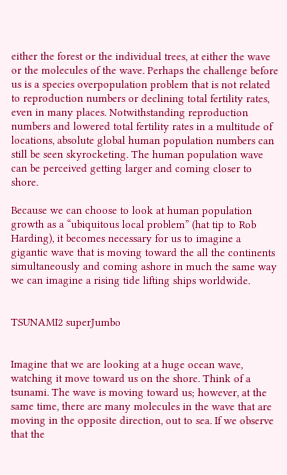either the forest or the individual trees, at either the wave or the molecules of the wave. Perhaps the challenge before us is a species overpopulation problem that is not related to reproduction numbers or declining total fertility rates, even in many places. Notwithstanding reproduction numbers and lowered total fertility rates in a multitude of locations, absolute global human population numbers can still be seen skyrocketing. The human population wave can be perceived getting larger and coming closer to shore.

Because we can choose to look at human population growth as a “ubiquitous local problem” (hat tip to Rob Harding), it becomes necessary for us to imagine a gigantic wave that is moving toward the all the continents simultaneously and coming ashore in much the same way we can imagine a rising tide lifting ships worldwide.


TSUNAMI2 superJumbo


Imagine that we are looking at a huge ocean wave, watching it move toward us on the shore. Think of a tsunami. The wave is moving toward us; however, at the same time, there are many molecules in the wave that are moving in the opposite direction, out to sea. If we observe that the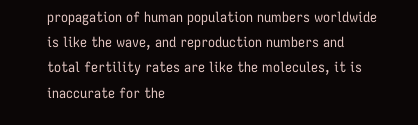propagation of human population numbers worldwide is like the wave, and reproduction numbers and total fertility rates are like the molecules, it is inaccurate for the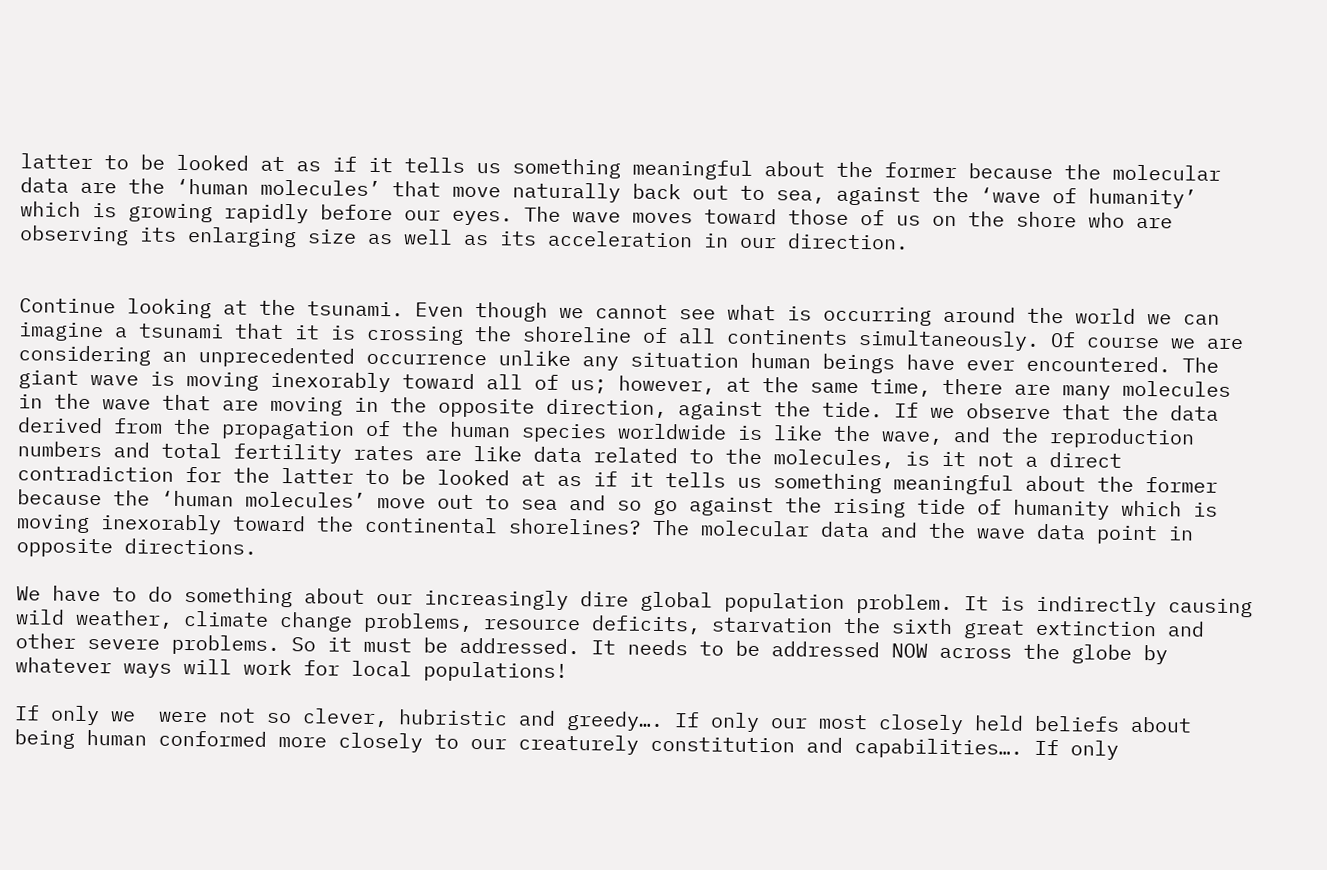latter to be looked at as if it tells us something meaningful about the former because the molecular data are the ‘human molecules’ that move naturally back out to sea, against the ‘wave of humanity’ which is growing rapidly before our eyes. The wave moves toward those of us on the shore who are observing its enlarging size as well as its acceleration in our direction.


Continue looking at the tsunami. Even though we cannot see what is occurring around the world we can imagine a tsunami that it is crossing the shoreline of all continents simultaneously. Of course we are considering an unprecedented occurrence unlike any situation human beings have ever encountered. The giant wave is moving inexorably toward all of us; however, at the same time, there are many molecules in the wave that are moving in the opposite direction, against the tide. If we observe that the data derived from the propagation of the human species worldwide is like the wave, and the reproduction numbers and total fertility rates are like data related to the molecules, is it not a direct contradiction for the latter to be looked at as if it tells us something meaningful about the former because the ‘human molecules’ move out to sea and so go against the rising tide of humanity which is moving inexorably toward the continental shorelines? The molecular data and the wave data point in opposite directions.

We have to do something about our increasingly dire global population problem. It is indirectly causing wild weather, climate change problems, resource deficits, starvation the sixth great extinction and other severe problems. So it must be addressed. It needs to be addressed NOW across the globe by whatever ways will work for local populations!

If only we  were not so clever, hubristic and greedy…. If only our most closely held beliefs about being human conformed more closely to our creaturely constitution and capabilities…. If only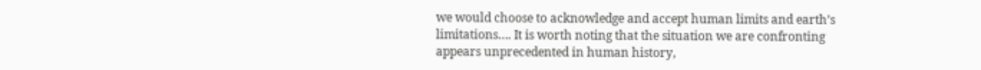we would choose to acknowledge and accept human limits and earth’s limitations…. It is worth noting that the situation we are confronting appears unprecedented in human history,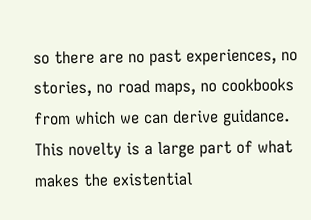so there are no past experiences, no stories, no road maps, no cookbooks from which we can derive guidance. This novelty is a large part of what makes the existential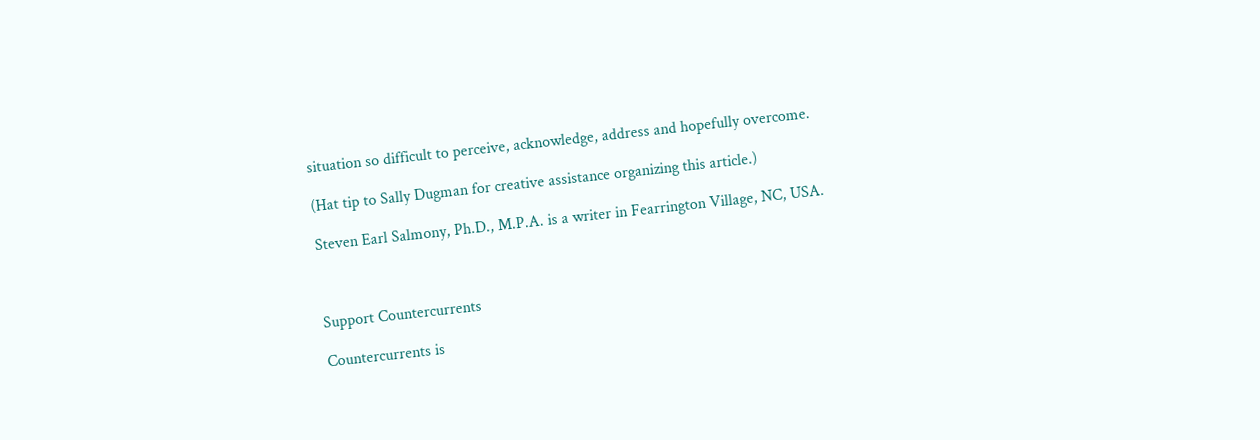situation so difficult to perceive, acknowledge, address and hopefully overcome.

(Hat tip to Sally Dugman for creative assistance organizing this article.)

Steven Earl Salmony, Ph.D., M.P.A. is a writer in Fearrington Village, NC, USA.



Support Countercurrents

Countercurrents is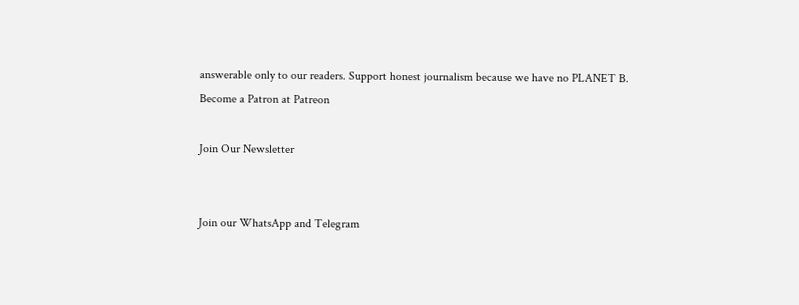answerable only to our readers. Support honest journalism because we have no PLANET B.
Become a Patron at Patreon

Join Our Newsletter


Join our WhatsApp and Telegram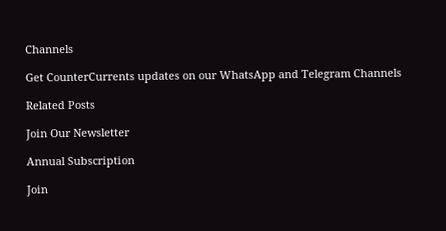Channels

Get CounterCurrents updates on our WhatsApp and Telegram Channels

Related Posts

Join Our Newsletter

Annual Subscription

Join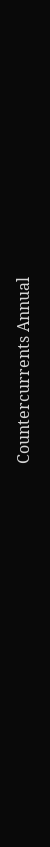Countercurrents Annual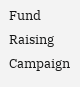Fund Raising Campaign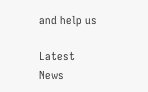and help us

Latest News